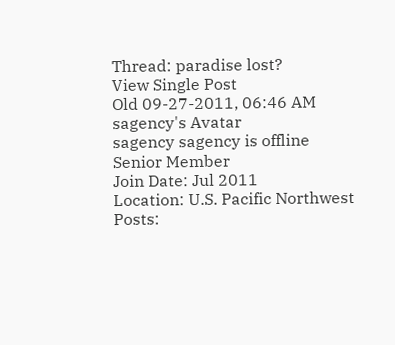Thread: paradise lost?
View Single Post
Old 09-27-2011, 06:46 AM
sagency's Avatar
sagency sagency is offline
Senior Member
Join Date: Jul 2011
Location: U.S. Pacific Northwest
Posts: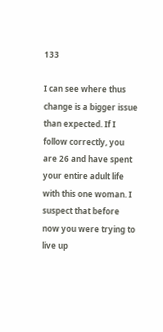133

I can see where thus change is a bigger issue than expected. If I follow correctly, you are 26 and have spent your entire adult life with this one woman. I suspect that before now you were trying to live up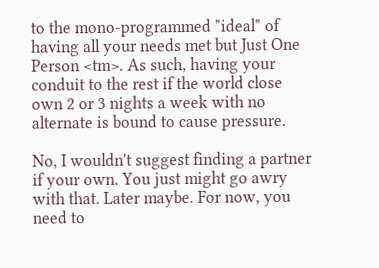to the mono-programmed "ideal" of having all your needs met but Just One Person <tm>. As such, having your conduit to the rest if the world close own 2 or 3 nights a week with no alternate is bound to cause pressure.

No, I wouldn't suggest finding a partner if your own. You just might go awry with that. Later maybe. For now, you need to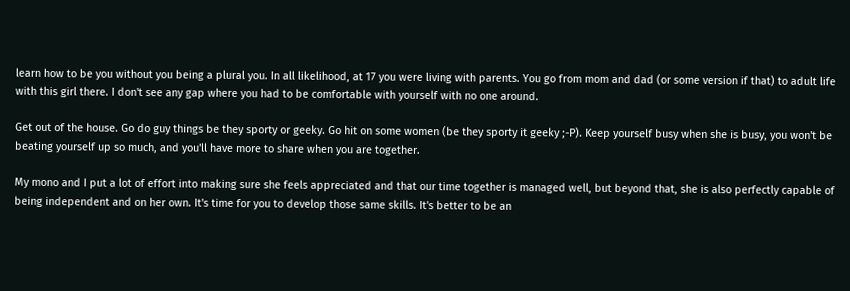learn how to be you without you being a plural you. In all likelihood, at 17 you were living with parents. You go from mom and dad (or some version if that) to adult life with this girl there. I don't see any gap where you had to be comfortable with yourself with no one around.

Get out of the house. Go do guy things be they sporty or geeky. Go hit on some women (be they sporty it geeky ;-P). Keep yourself busy when she is busy, you won't be beating yourself up so much, and you'll have more to share when you are together.

My mono and I put a lot of effort into making sure she feels appreciated and that our time together is managed well, but beyond that, she is also perfectly capable of being independent and on her own. It's time for you to develop those same skills. It's better to be an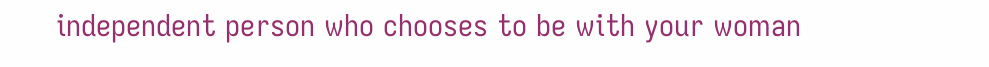independent person who chooses to be with your woman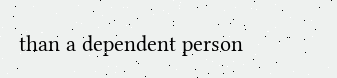than a dependent person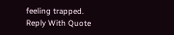feeling trapped.
Reply With Quote